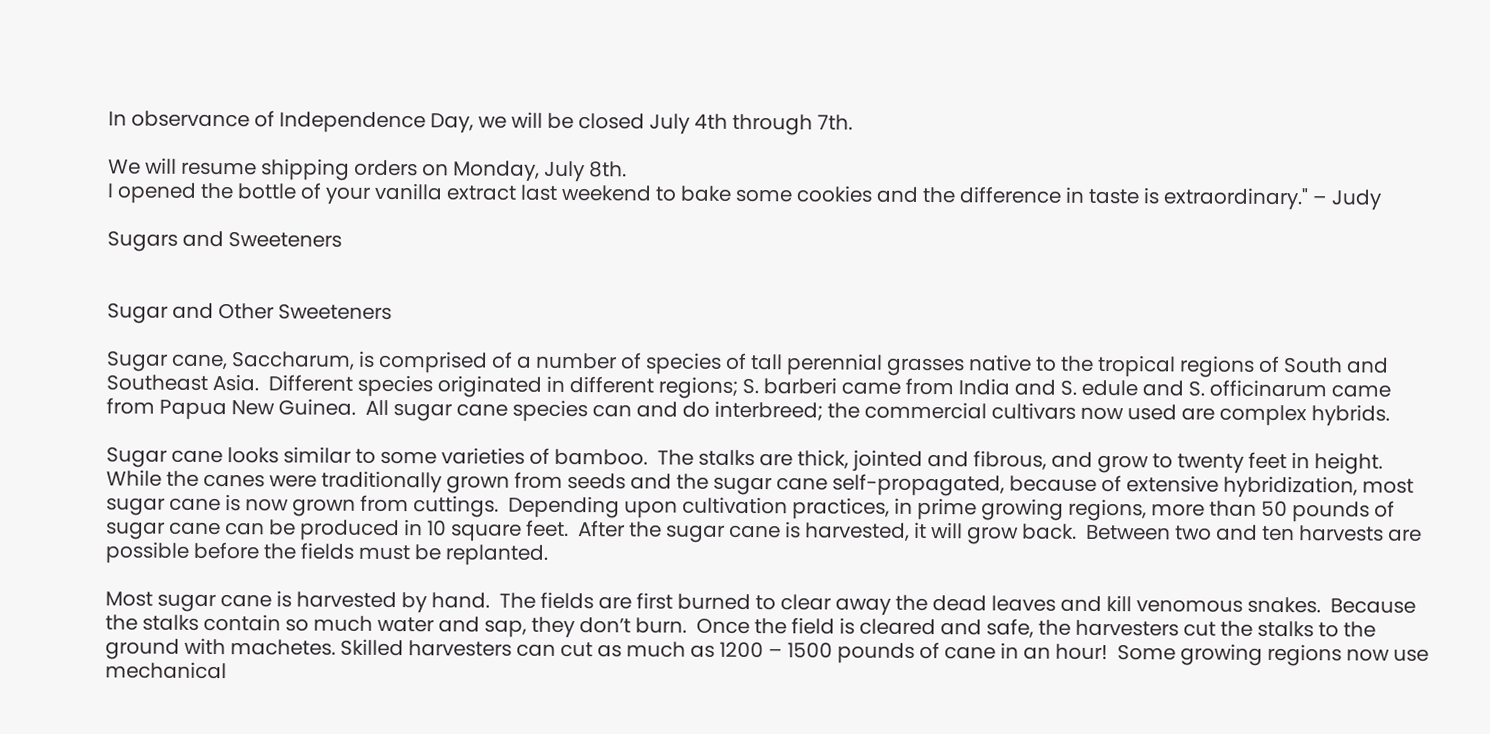In observance of Independence Day, we will be closed July 4th through 7th.

We will resume shipping orders on Monday, July 8th.
I opened the bottle of your vanilla extract last weekend to bake some cookies and the difference in taste is extraordinary." – Judy

Sugars and Sweeteners


Sugar and Other Sweeteners

Sugar cane, Saccharum, is comprised of a number of species of tall perennial grasses native to the tropical regions of South and Southeast Asia.  Different species originated in different regions; S. barberi came from India and S. edule and S. officinarum came from Papua New Guinea.  All sugar cane species can and do interbreed; the commercial cultivars now used are complex hybrids.

Sugar cane looks similar to some varieties of bamboo.  The stalks are thick, jointed and fibrous, and grow to twenty feet in height.  While the canes were traditionally grown from seeds and the sugar cane self-propagated, because of extensive hybridization, most sugar cane is now grown from cuttings.  Depending upon cultivation practices, in prime growing regions, more than 50 pounds of sugar cane can be produced in 10 square feet.  After the sugar cane is harvested, it will grow back.  Between two and ten harvests are possible before the fields must be replanted.

Most sugar cane is harvested by hand.  The fields are first burned to clear away the dead leaves and kill venomous snakes.  Because the stalks contain so much water and sap, they don’t burn.  Once the field is cleared and safe, the harvesters cut the stalks to the ground with machetes. Skilled harvesters can cut as much as 1200 – 1500 pounds of cane in an hour!  Some growing regions now use mechanical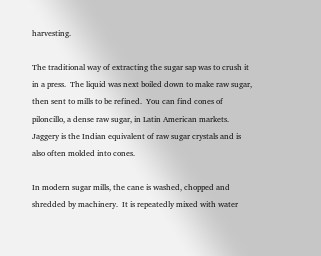harvesting.

The traditional way of extracting the sugar sap was to crush it in a press.  The liquid was next boiled down to make raw sugar, then sent to mills to be refined.  You can find cones of piloncillo, a dense raw sugar, in Latin American markets.  Jaggery is the Indian equivalent of raw sugar crystals and is also often molded into cones.

In modern sugar mills, the cane is washed, chopped and shredded by machinery.  It is repeatedly mixed with water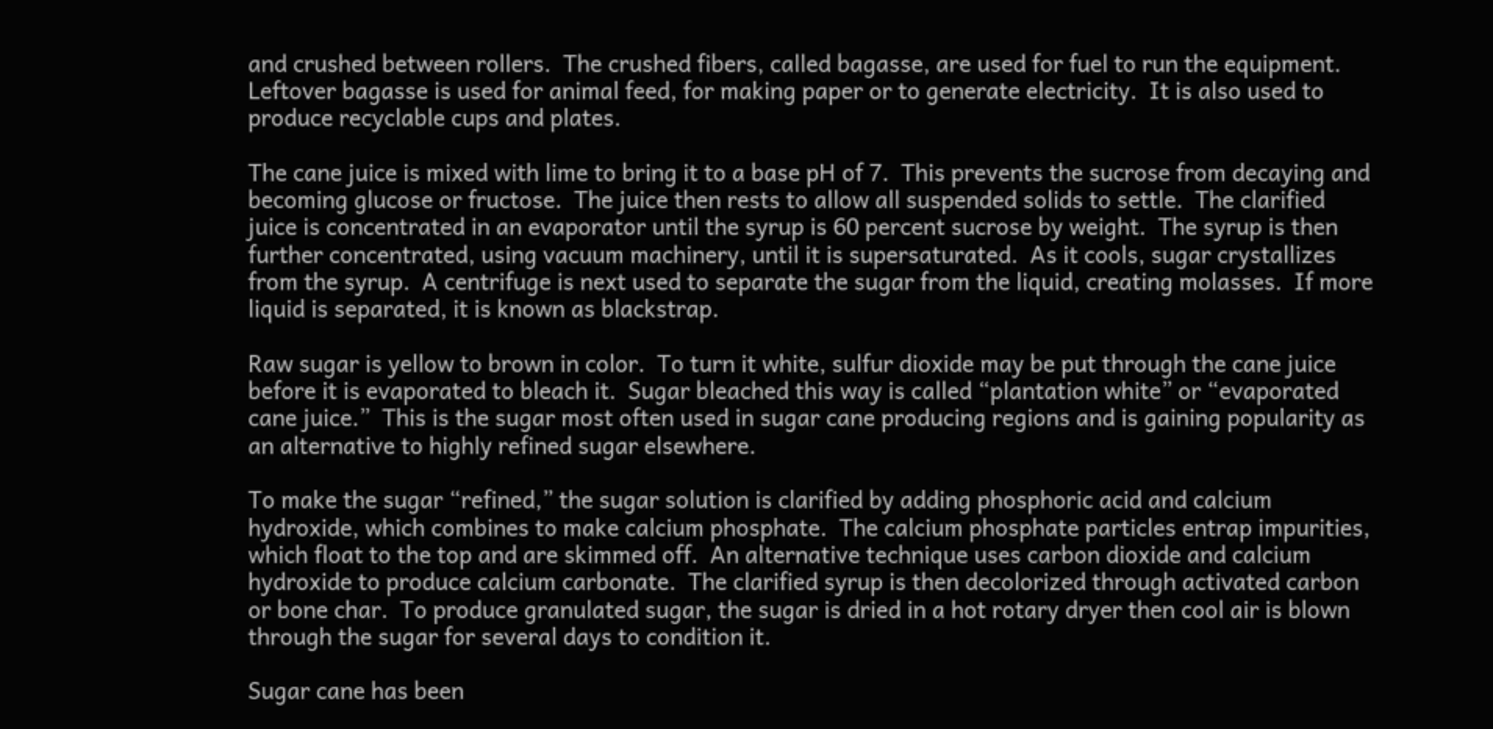and crushed between rollers.  The crushed fibers, called bagasse, are used for fuel to run the equipment.  Leftover bagasse is used for animal feed, for making paper or to generate electricity.  It is also used to produce recyclable cups and plates.

The cane juice is mixed with lime to bring it to a base pH of 7.  This prevents the sucrose from decaying and becoming glucose or fructose.  The juice then rests to allow all suspended solids to settle.  The clarified juice is concentrated in an evaporator until the syrup is 60 percent sucrose by weight.  The syrup is then further concentrated, using vacuum machinery, until it is supersaturated.  As it cools, sugar crystallizes from the syrup.  A centrifuge is next used to separate the sugar from the liquid, creating molasses.  If more liquid is separated, it is known as blackstrap.

Raw sugar is yellow to brown in color.  To turn it white, sulfur dioxide may be put through the cane juice before it is evaporated to bleach it.  Sugar bleached this way is called “plantation white” or “evaporated cane juice.”  This is the sugar most often used in sugar cane producing regions and is gaining popularity as an alternative to highly refined sugar elsewhere.

To make the sugar “refined,” the sugar solution is clarified by adding phosphoric acid and calcium hydroxide, which combines to make calcium phosphate.  The calcium phosphate particles entrap impurities, which float to the top and are skimmed off.  An alternative technique uses carbon dioxide and calcium hydroxide to produce calcium carbonate.  The clarified syrup is then decolorized through activated carbon or bone char.  To produce granulated sugar, the sugar is dried in a hot rotary dryer then cool air is blown through the sugar for several days to condition it.

Sugar cane has been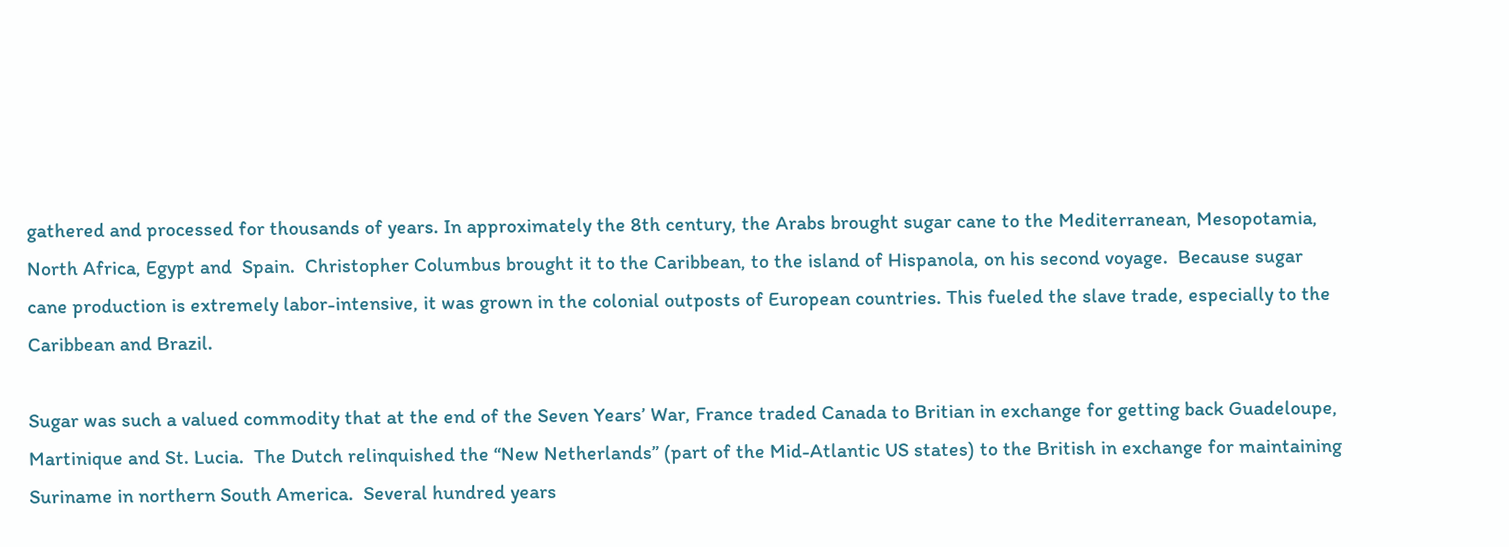gathered and processed for thousands of years. In approximately the 8th century, the Arabs brought sugar cane to the Mediterranean, Mesopotamia, North Africa, Egypt and  Spain.  Christopher Columbus brought it to the Caribbean, to the island of Hispanola, on his second voyage.  Because sugar cane production is extremely labor-intensive, it was grown in the colonial outposts of European countries. This fueled the slave trade, especially to the Caribbean and Brazil.

Sugar was such a valued commodity that at the end of the Seven Years’ War, France traded Canada to Britian in exchange for getting back Guadeloupe, Martinique and St. Lucia.  The Dutch relinquished the “New Netherlands” (part of the Mid-Atlantic US states) to the British in exchange for maintaining Suriname in northern South America.  Several hundred years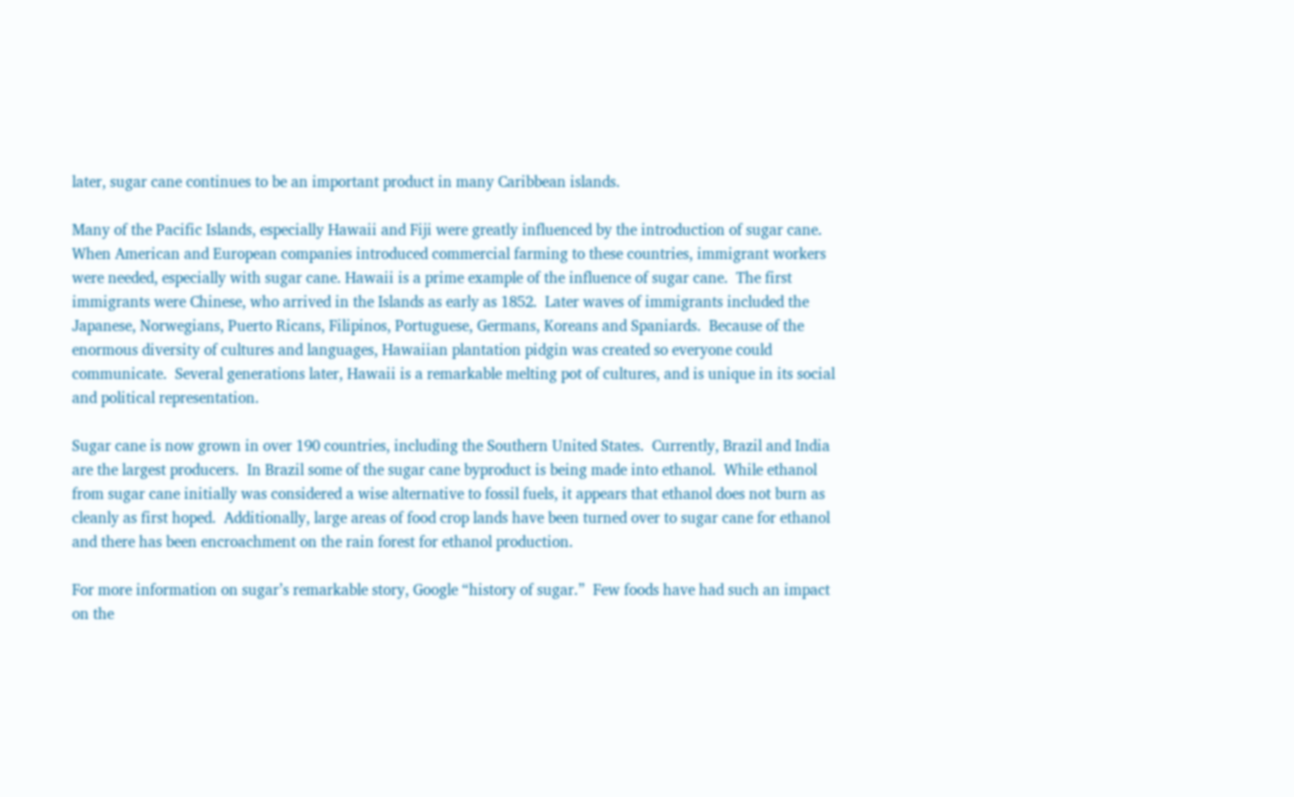later, sugar cane continues to be an important product in many Caribbean islands.

Many of the Pacific Islands, especially Hawaii and Fiji were greatly influenced by the introduction of sugar cane.  When American and European companies introduced commercial farming to these countries, immigrant workers were needed, especially with sugar cane. Hawaii is a prime example of the influence of sugar cane.  The first immigrants were Chinese, who arrived in the Islands as early as 1852.  Later waves of immigrants included the Japanese, Norwegians, Puerto Ricans, Filipinos, Portuguese, Germans, Koreans and Spaniards.  Because of the enormous diversity of cultures and languages, Hawaiian plantation pidgin was created so everyone could communicate.  Several generations later, Hawaii is a remarkable melting pot of cultures, and is unique in its social and political representation.

Sugar cane is now grown in over 190 countries, including the Southern United States.  Currently, Brazil and India are the largest producers.  In Brazil some of the sugar cane byproduct is being made into ethanol.  While ethanol from sugar cane initially was considered a wise alternative to fossil fuels, it appears that ethanol does not burn as cleanly as first hoped.  Additionally, large areas of food crop lands have been turned over to sugar cane for ethanol and there has been encroachment on the rain forest for ethanol production.

For more information on sugar’s remarkable story, Google “history of sugar.”  Few foods have had such an impact on the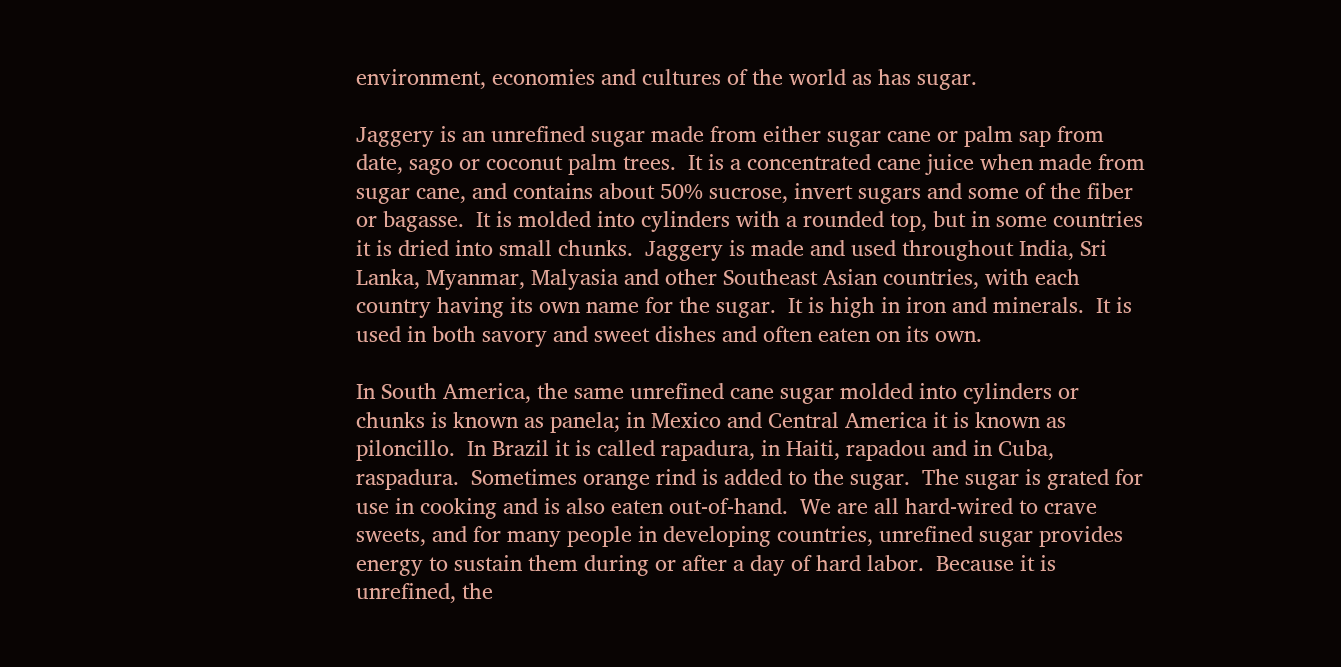environment, economies and cultures of the world as has sugar.

Jaggery is an unrefined sugar made from either sugar cane or palm sap from date, sago or coconut palm trees.  It is a concentrated cane juice when made from sugar cane, and contains about 50% sucrose, invert sugars and some of the fiber or bagasse.  It is molded into cylinders with a rounded top, but in some countries it is dried into small chunks.  Jaggery is made and used throughout India, Sri Lanka, Myanmar, Malyasia and other Southeast Asian countries, with each country having its own name for the sugar.  It is high in iron and minerals.  It is used in both savory and sweet dishes and often eaten on its own.

In South America, the same unrefined cane sugar molded into cylinders or chunks is known as panela; in Mexico and Central America it is known as piloncillo.  In Brazil it is called rapadura, in Haiti, rapadou and in Cuba, raspadura.  Sometimes orange rind is added to the sugar.  The sugar is grated for use in cooking and is also eaten out-of-hand.  We are all hard-wired to crave sweets, and for many people in developing countries, unrefined sugar provides energy to sustain them during or after a day of hard labor.  Because it is unrefined, the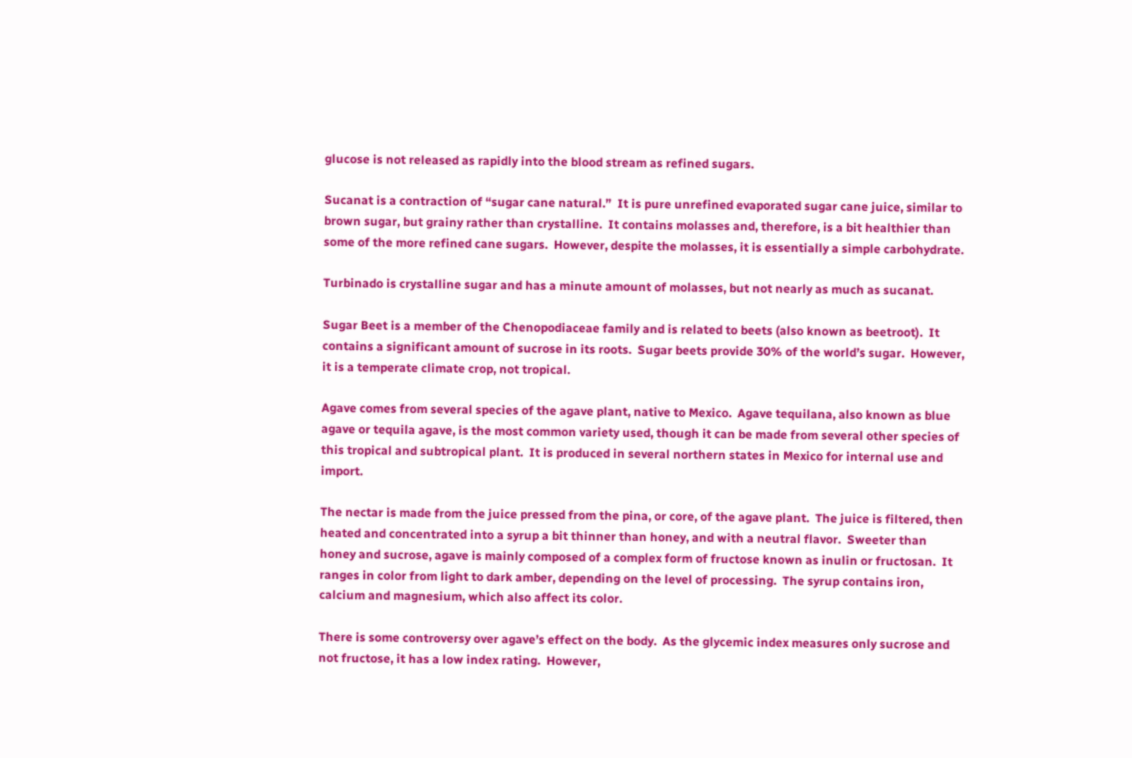glucose is not released as rapidly into the blood stream as refined sugars.

Sucanat is a contraction of “sugar cane natural.”  It is pure unrefined evaporated sugar cane juice, similar to brown sugar, but grainy rather than crystalline.  It contains molasses and, therefore, is a bit healthier than some of the more refined cane sugars.  However, despite the molasses, it is essentially a simple carbohydrate.

Turbinado is crystalline sugar and has a minute amount of molasses, but not nearly as much as sucanat.

Sugar Beet is a member of the Chenopodiaceae family and is related to beets (also known as beetroot).  It contains a significant amount of sucrose in its roots.  Sugar beets provide 30% of the world’s sugar.  However, it is a temperate climate crop, not tropical.

Agave comes from several species of the agave plant, native to Mexico.  Agave tequilana, also known as blue agave or tequila agave, is the most common variety used, though it can be made from several other species of this tropical and subtropical plant.  It is produced in several northern states in Mexico for internal use and import.

The nectar is made from the juice pressed from the pina, or core, of the agave plant.  The juice is filtered, then heated and concentrated into a syrup a bit thinner than honey, and with a neutral flavor.  Sweeter than honey and sucrose, agave is mainly composed of a complex form of fructose known as inulin or fructosan.  It ranges in color from light to dark amber, depending on the level of processing.  The syrup contains iron, calcium and magnesium, which also affect its color.

There is some controversy over agave’s effect on the body.  As the glycemic index measures only sucrose and not fructose, it has a low index rating.  However,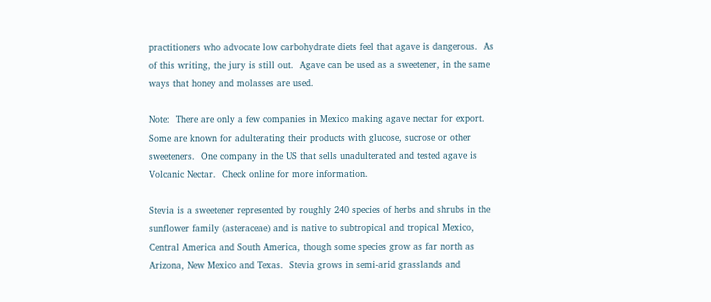practitioners who advocate low carbohydrate diets feel that agave is dangerous.  As of this writing, the jury is still out.  Agave can be used as a sweetener, in the same ways that honey and molasses are used.

Note:  There are only a few companies in Mexico making agave nectar for export.  Some are known for adulterating their products with glucose, sucrose or other sweeteners.  One company in the US that sells unadulterated and tested agave is Volcanic Nectar.  Check online for more information.

Stevia is a sweetener represented by roughly 240 species of herbs and shrubs in the sunflower family (asteraceae) and is native to subtropical and tropical Mexico, Central America and South America, though some species grow as far north as Arizona, New Mexico and Texas.  Stevia grows in semi-arid grasslands and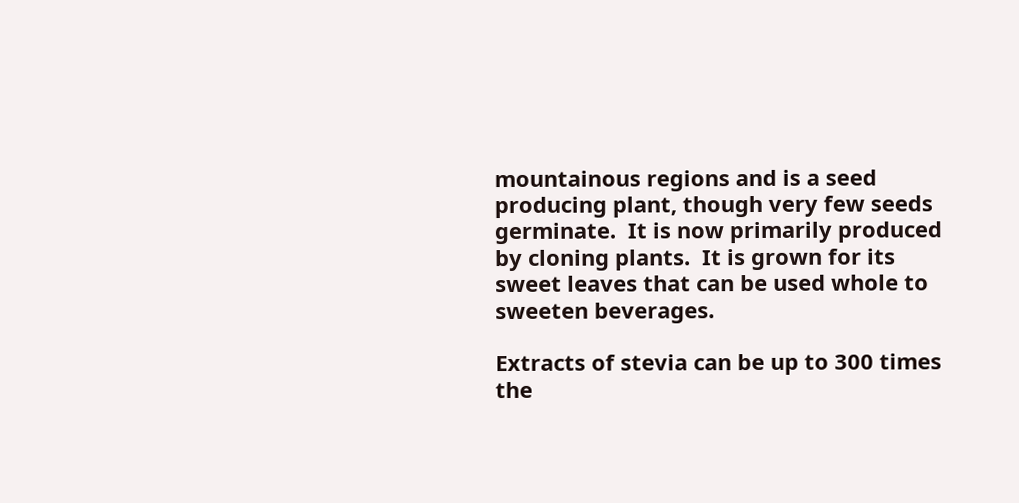mountainous regions and is a seed producing plant, though very few seeds germinate.  It is now primarily produced by cloning plants.  It is grown for its sweet leaves that can be used whole to sweeten beverages.

Extracts of stevia can be up to 300 times the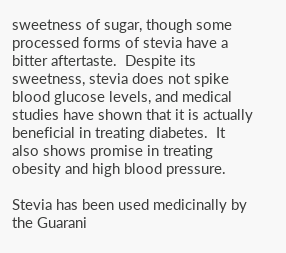sweetness of sugar, though some processed forms of stevia have a bitter aftertaste.  Despite its sweetness, stevia does not spike blood glucose levels, and medical studies have shown that it is actually beneficial in treating diabetes.  It also shows promise in treating obesity and high blood pressure.

Stevia has been used medicinally by the Guarani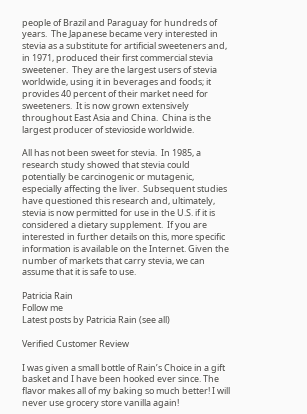people of Brazil and Paraguay for hundreds of years.  The Japanese became very interested in stevia as a substitute for artificial sweeteners and, in 1971, produced their first commercial stevia sweetener.  They are the largest users of stevia worldwide, using it in beverages and foods; it provides 40 percent of their market need for sweeteners.  It is now grown extensively throughout East Asia and China.  China is the largest producer of stevioside worldwide.

All has not been sweet for stevia.  In 1985, a research study showed that stevia could potentially be carcinogenic or mutagenic, especially affecting the liver.  Subsequent studies have questioned this research and, ultimately, stevia is now permitted for use in the U.S. if it is considered a dietary supplement.  If you are interested in further details on this, more specific information is available on the Internet. Given the number of markets that carry stevia, we can assume that it is safe to use.

Patricia Rain
Follow me
Latest posts by Patricia Rain (see all)

Verified Customer Review

I was given a small bottle of Rain’s Choice in a gift basket and I have been hooked ever since. The flavor makes all of my baking so much better! I will never use grocery store vanilla again!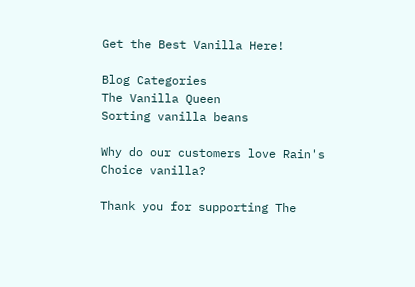Get the Best Vanilla Here!

Blog Categories
The Vanilla Queen
Sorting vanilla beans

Why do our customers love Rain's Choice vanilla?

Thank you for supporting The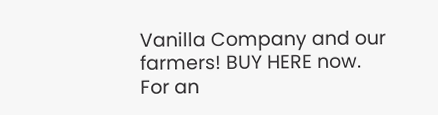Vanilla Company and our farmers! BUY HERE now.
For an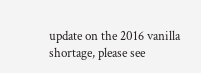update on the 2016 vanilla shortage, please see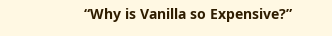“Why is Vanilla so Expensive?”